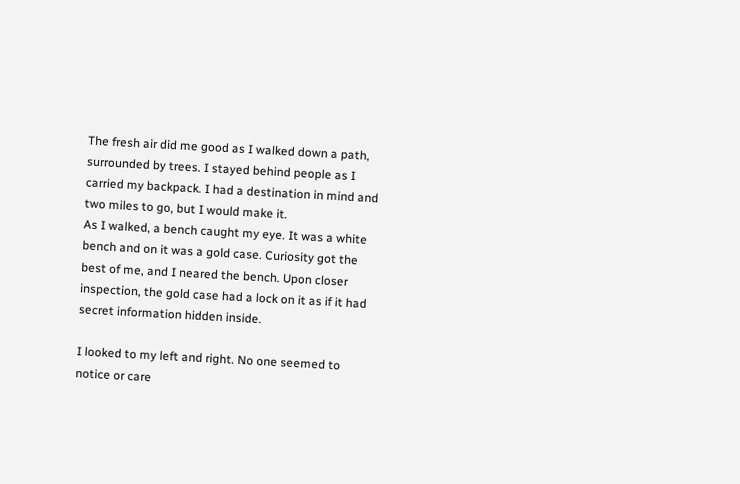The fresh air did me good as I walked down a path, surrounded by trees. I stayed behind people as I carried my backpack. I had a destination in mind and two miles to go, but I would make it.
As I walked, a bench caught my eye. It was a white bench and on it was a gold case. Curiosity got the best of me, and I neared the bench. Upon closer inspection, the gold case had a lock on it as if it had secret information hidden inside.

I looked to my left and right. No one seemed to notice or care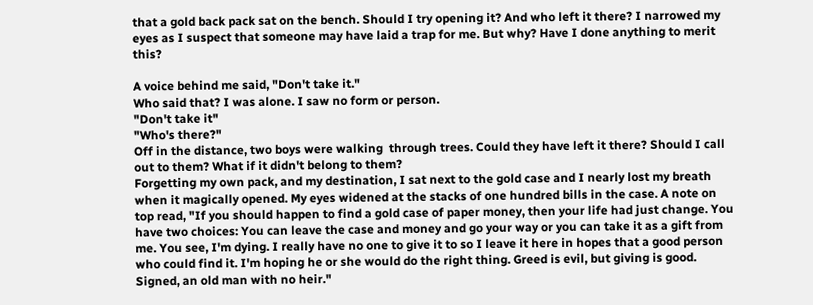that a gold back pack sat on the bench. Should I try opening it? And who left it there? I narrowed my eyes as I suspect that someone may have laid a trap for me. But why? Have I done anything to merit this?

A voice behind me said, "Don't take it."
Who said that? I was alone. I saw no form or person.
"Don't take it"
"Who's there?"
Off in the distance, two boys were walking  through trees. Could they have left it there? Should I call out to them? What if it didn't belong to them?
Forgetting my own pack, and my destination, I sat next to the gold case and I nearly lost my breath when it magically opened. My eyes widened at the stacks of one hundred bills in the case. A note on top read, "If you should happen to find a gold case of paper money, then your life had just change. You have two choices: You can leave the case and money and go your way or you can take it as a gift from me. You see, I'm dying. I really have no one to give it to so I leave it here in hopes that a good person who could find it. I'm hoping he or she would do the right thing. Greed is evil, but giving is good. Signed, an old man with no heir."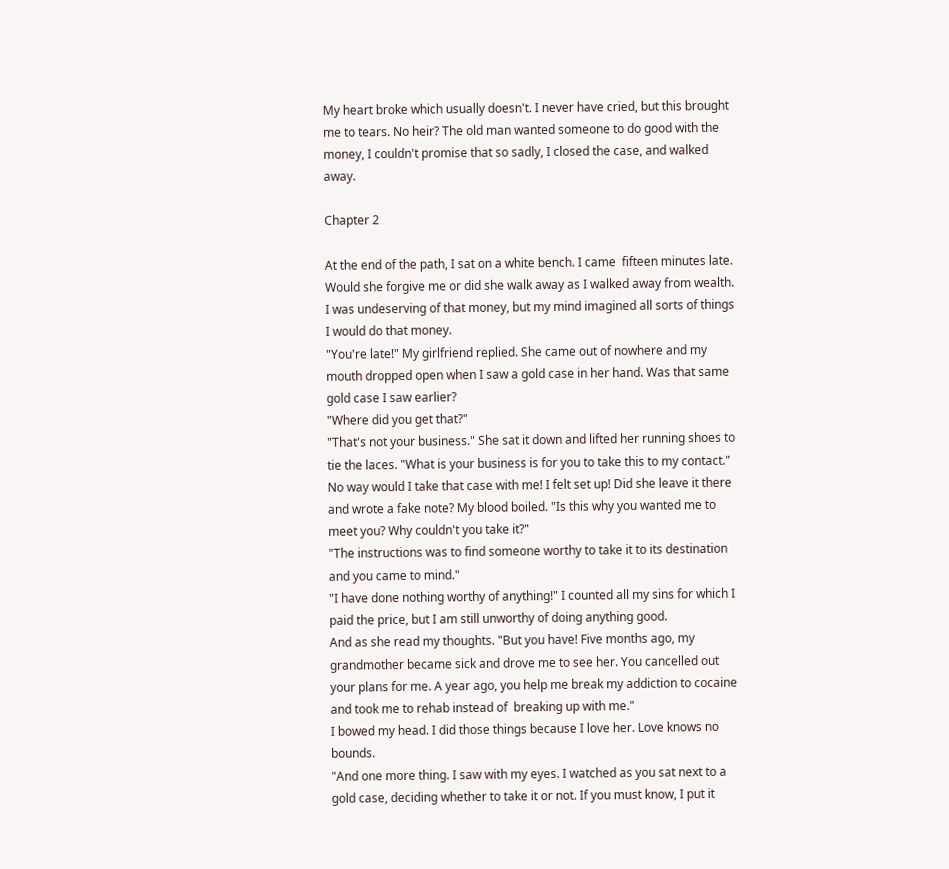My heart broke which usually doesn't. I never have cried, but this brought me to tears. No heir? The old man wanted someone to do good with the money, I couldn't promise that so sadly, I closed the case, and walked away.

Chapter 2

At the end of the path, I sat on a white bench. I came  fifteen minutes late. Would she forgive me or did she walk away as I walked away from wealth. I was undeserving of that money, but my mind imagined all sorts of things I would do that money.
"You're late!" My girlfriend replied. She came out of nowhere and my mouth dropped open when I saw a gold case in her hand. Was that same gold case I saw earlier?
"Where did you get that?"
"That's not your business." She sat it down and lifted her running shoes to tie the laces. "What is your business is for you to take this to my contact."
No way would I take that case with me! I felt set up! Did she leave it there and wrote a fake note? My blood boiled. "Is this why you wanted me to meet you? Why couldn't you take it?"
"The instructions was to find someone worthy to take it to its destination and you came to mind."
"I have done nothing worthy of anything!" I counted all my sins for which I paid the price, but I am still unworthy of doing anything good.
And as she read my thoughts. "But you have! Five months ago, my grandmother became sick and drove me to see her. You cancelled out your plans for me. A year ago, you help me break my addiction to cocaine and took me to rehab instead of  breaking up with me."
I bowed my head. I did those things because I love her. Love knows no bounds.
"And one more thing. I saw with my eyes. I watched as you sat next to a gold case, deciding whether to take it or not. If you must know, I put it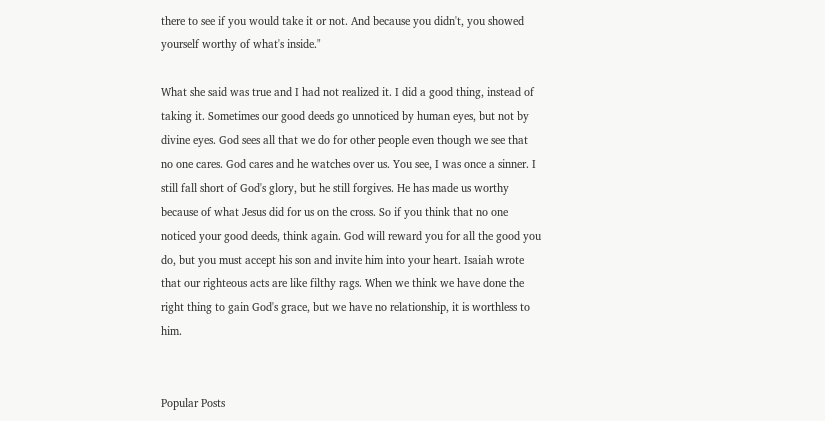there to see if you would take it or not. And because you didn't, you showed yourself worthy of what's inside."

What she said was true and I had not realized it. I did a good thing, instead of taking it. Sometimes our good deeds go unnoticed by human eyes, but not by divine eyes. God sees all that we do for other people even though we see that no one cares. God cares and he watches over us. You see, I was once a sinner. I still fall short of God's glory, but he still forgives. He has made us worthy because of what Jesus did for us on the cross. So if you think that no one noticed your good deeds, think again. God will reward you for all the good you do, but you must accept his son and invite him into your heart. Isaiah wrote that our righteous acts are like filthy rags. When we think we have done the right thing to gain God's grace, but we have no relationship, it is worthless to him.


Popular Posts